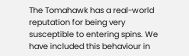The Tomahawk has a real-world reputation for being very susceptible to entering spins. We have included this behaviour in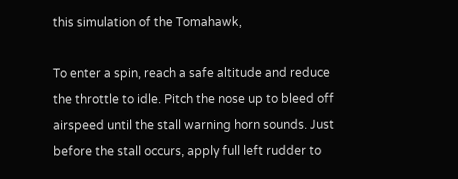this simulation of the Tomahawk,

To enter a spin, reach a safe altitude and reduce the throttle to idle. Pitch the nose up to bleed off airspeed until the stall warning horn sounds. Just before the stall occurs, apply full left rudder to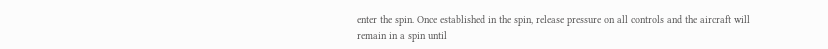enter the spin. Once established in the spin, release pressure on all controls and the aircraft will remain in a spin until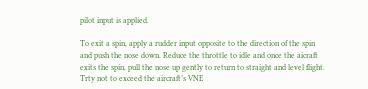pilot input is applied.

To exit a spin, apply a rudder input opposite to the direction of the spin and push the nose down. Reduce the throttle to idle and once the aicraft exits the spin, pull the nose up gently to return to straight and level flight. Trty not to exceed the aircraft’s VNE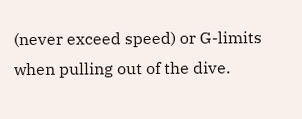(never exceed speed) or G-limits when pulling out of the dive.